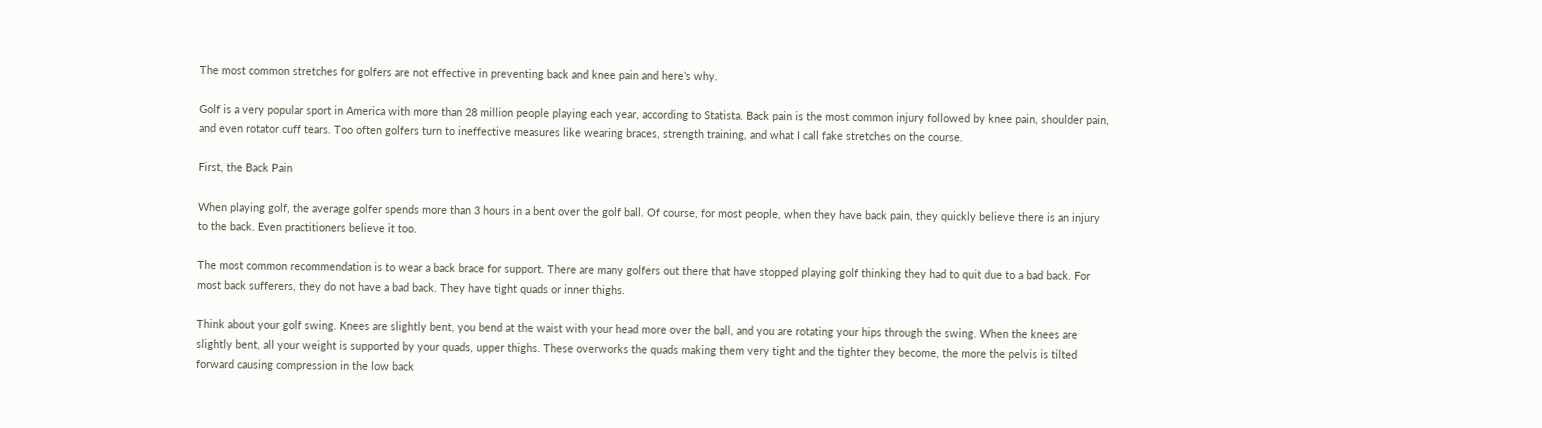The most common stretches for golfers are not effective in preventing back and knee pain and here’s why.

Golf is a very popular sport in America with more than 28 million people playing each year, according to Statista. Back pain is the most common injury followed by knee pain, shoulder pain, and even rotator cuff tears. Too often golfers turn to ineffective measures like wearing braces, strength training, and what I call fake stretches on the course.

First, the Back Pain

When playing golf, the average golfer spends more than 3 hours in a bent over the golf ball. Of course, for most people, when they have back pain, they quickly believe there is an injury to the back. Even practitioners believe it too.

The most common recommendation is to wear a back brace for support. There are many golfers out there that have stopped playing golf thinking they had to quit due to a bad back. For most back sufferers, they do not have a bad back. They have tight quads or inner thighs.

Think about your golf swing. Knees are slightly bent, you bend at the waist with your head more over the ball, and you are rotating your hips through the swing. When the knees are slightly bent, all your weight is supported by your quads, upper thighs. These overworks the quads making them very tight and the tighter they become, the more the pelvis is tilted forward causing compression in the low back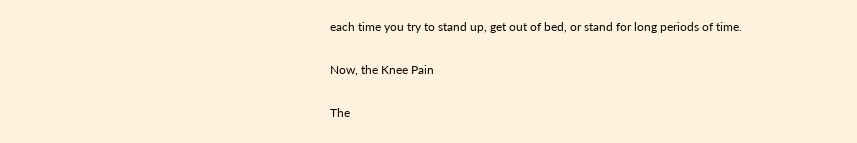each time you try to stand up, get out of bed, or stand for long periods of time.

Now, the Knee Pain

The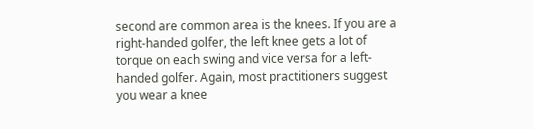second are common area is the knees. If you are a right-handed golfer, the left knee gets a lot of torque on each swing and vice versa for a left-handed golfer. Again, most practitioners suggest you wear a knee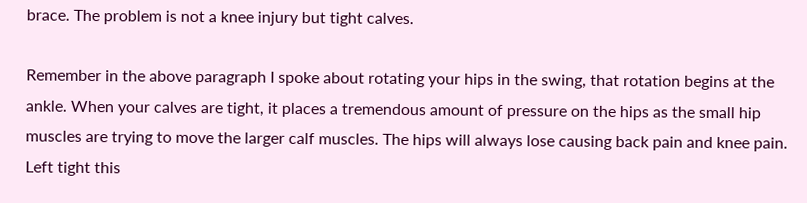brace. The problem is not a knee injury but tight calves.

Remember in the above paragraph I spoke about rotating your hips in the swing, that rotation begins at the ankle. When your calves are tight, it places a tremendous amount of pressure on the hips as the small hip muscles are trying to move the larger calf muscles. The hips will always lose causing back pain and knee pain. Left tight this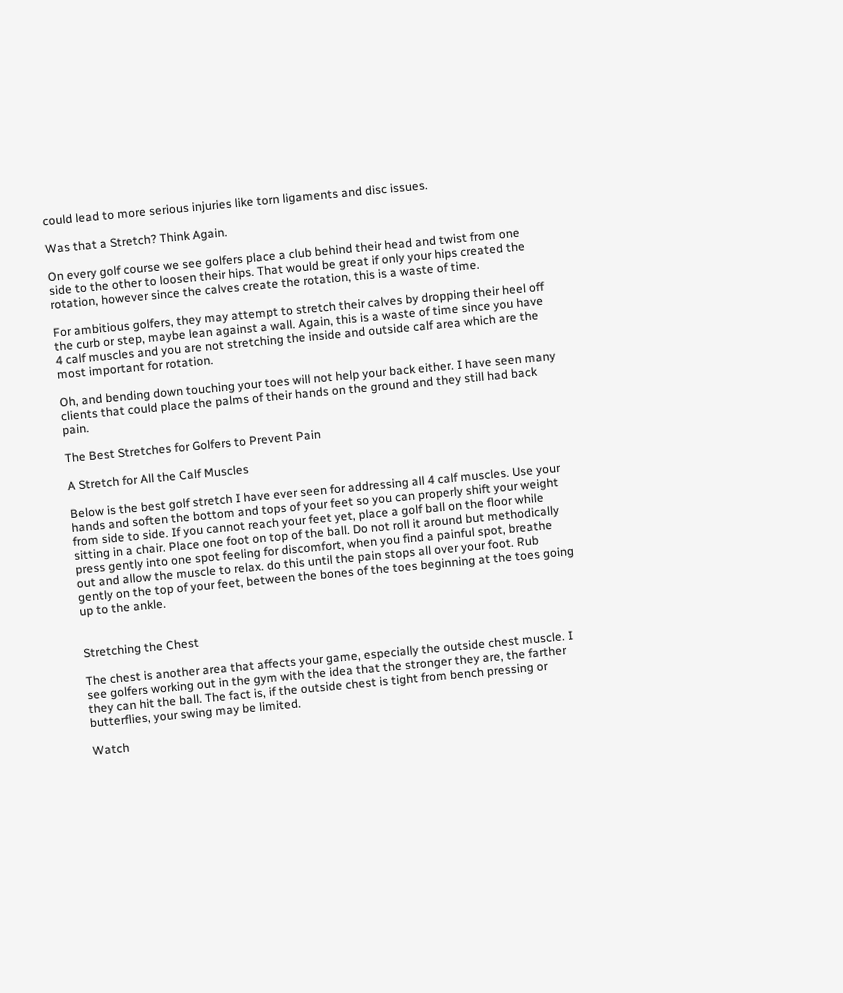could lead to more serious injuries like torn ligaments and disc issues.

Was that a Stretch? Think Again.

On every golf course we see golfers place a club behind their head and twist from one side to the other to loosen their hips. That would be great if only your hips created the rotation, however since the calves create the rotation, this is a waste of time.

For ambitious golfers, they may attempt to stretch their calves by dropping their heel off the curb or step, maybe lean against a wall. Again, this is a waste of time since you have 4 calf muscles and you are not stretching the inside and outside calf area which are the most important for rotation.

Oh, and bending down touching your toes will not help your back either. I have seen many clients that could place the palms of their hands on the ground and they still had back pain.

The Best Stretches for Golfers to Prevent Pain

A Stretch for All the Calf Muscles

Below is the best golf stretch I have ever seen for addressing all 4 calf muscles. Use your hands and soften the bottom and tops of your feet so you can properly shift your weight from side to side. If you cannot reach your feet yet, place a golf ball on the floor while sitting in a chair. Place one foot on top of the ball. Do not roll it around but methodically press gently into one spot feeling for discomfort, when you find a painful spot, breathe out and allow the muscle to relax. do this until the pain stops all over your foot. Rub gently on the top of your feet, between the bones of the toes beginning at the toes going up to the ankle.


Stretching the Chest

The chest is another area that affects your game, especially the outside chest muscle. I see golfers working out in the gym with the idea that the stronger they are, the farther they can hit the ball. The fact is, if the outside chest is tight from bench pressing or butterflies, your swing may be limited.

Watch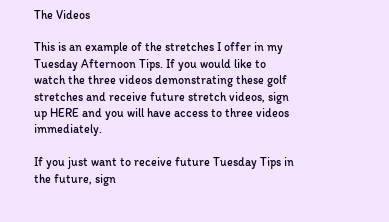The Videos

This is an example of the stretches I offer in my Tuesday Afternoon Tips. If you would like to watch the three videos demonstrating these golf stretches and receive future stretch videos, sign up HERE and you will have access to three videos immediately.

If you just want to receive future Tuesday Tips in the future, sign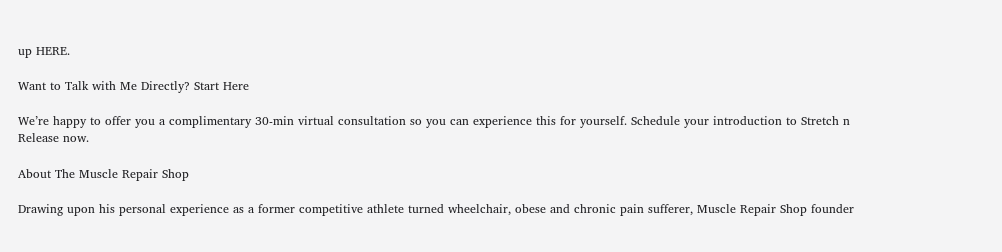up HERE.

Want to Talk with Me Directly? Start Here

We’re happy to offer you a complimentary 30-min virtual consultation so you can experience this for yourself. Schedule your introduction to Stretch n Release now.

About The Muscle Repair Shop

Drawing upon his personal experience as a former competitive athlete turned wheelchair, obese and chronic pain sufferer, Muscle Repair Shop founder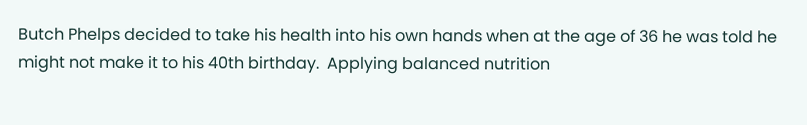Butch Phelps decided to take his health into his own hands when at the age of 36 he was told he might not make it to his 40th birthday.  Applying balanced nutrition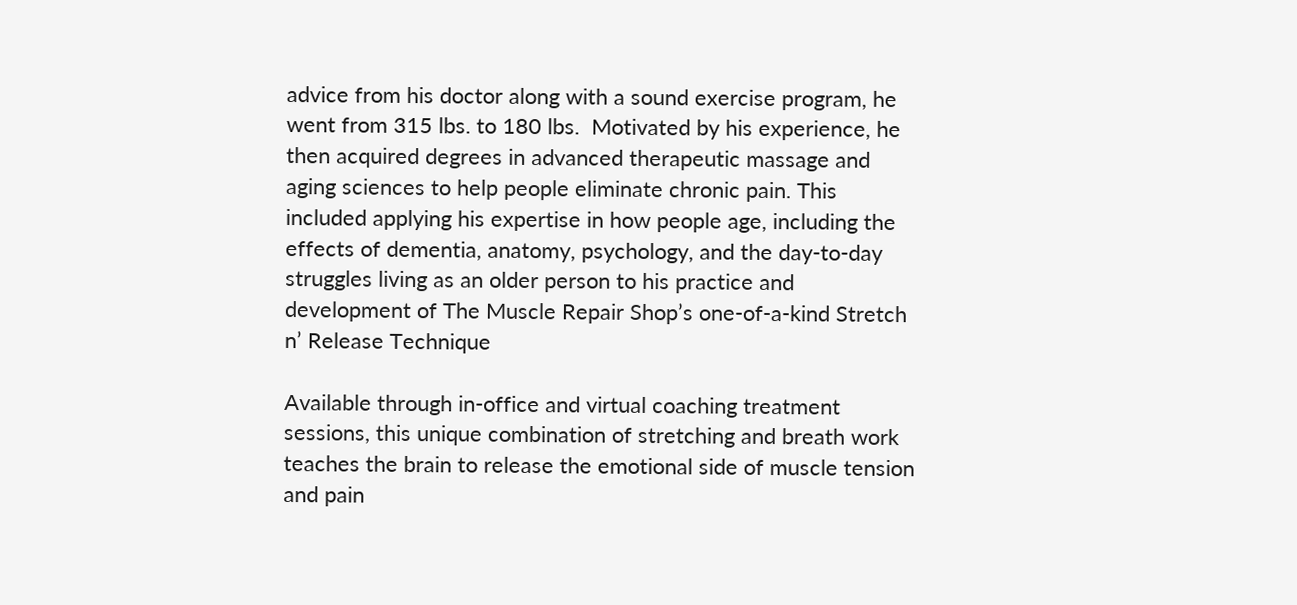advice from his doctor along with a sound exercise program, he went from 315 lbs. to 180 lbs.  Motivated by his experience, he then acquired degrees in advanced therapeutic massage and aging sciences to help people eliminate chronic pain. This included applying his expertise in how people age, including the effects of dementia, anatomy, psychology, and the day-to-day struggles living as an older person to his practice and development of The Muscle Repair Shop’s one-of-a-kind Stretch n’ Release Technique

Available through in-office and virtual coaching treatment sessions, this unique combination of stretching and breath work teaches the brain to release the emotional side of muscle tension and pain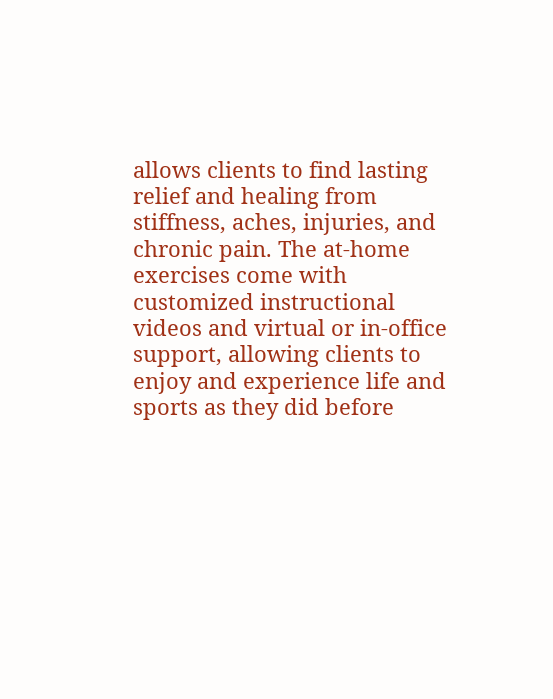allows clients to find lasting relief and healing from stiffness, aches, injuries, and chronic pain. The at-home exercises come with customized instructional videos and virtual or in-office support, allowing clients to enjoy and experience life and sports as they did before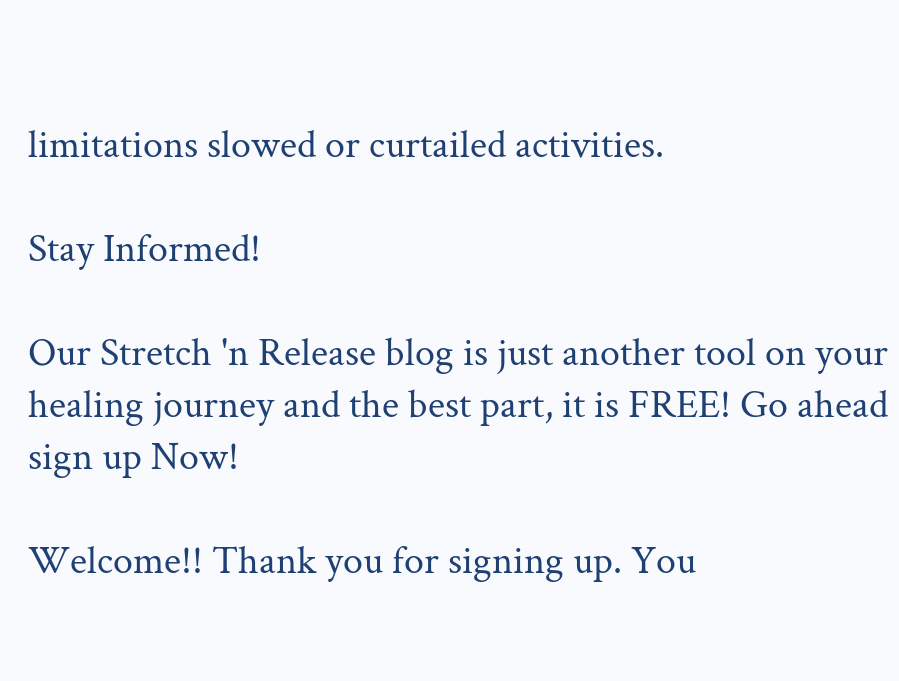limitations slowed or curtailed activities.

Stay Informed!

Our Stretch 'n Release blog is just another tool on your healing journey and the best part, it is FREE! Go ahead sign up Now!

Welcome!! Thank you for signing up. You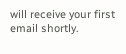will receive your first email shortly.